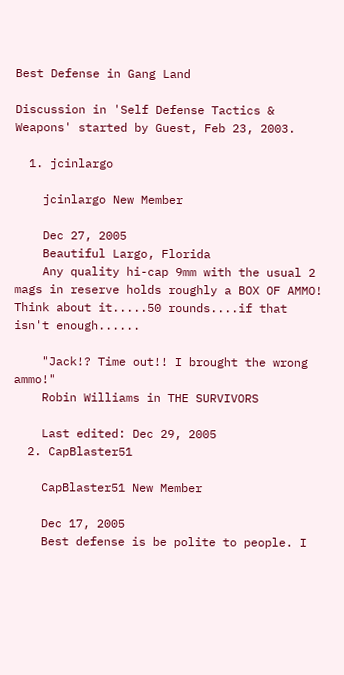Best Defense in Gang Land

Discussion in 'Self Defense Tactics & Weapons' started by Guest, Feb 23, 2003.

  1. jcinlargo

    jcinlargo New Member

    Dec 27, 2005
    Beautiful Largo, Florida
    Any quality hi-cap 9mm with the usual 2 mags in reserve holds roughly a BOX OF AMMO! Think about it.....50 rounds....if that isn't enough......

    "Jack!? Time out!! I brought the wrong ammo!"
    Robin Williams in THE SURVIVORS

    Last edited: Dec 29, 2005
  2. CapBlaster51

    CapBlaster51 New Member

    Dec 17, 2005
    Best defense is be polite to people. I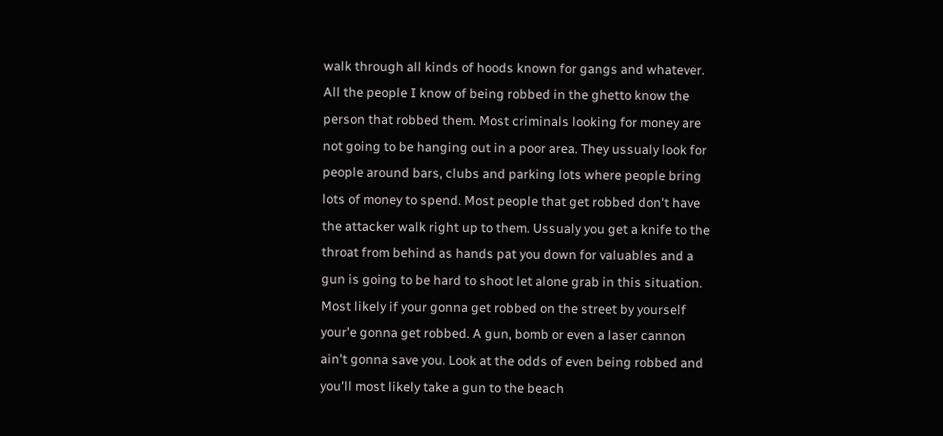walk through all kinds of hoods known for gangs and whatever. All the people I know of being robbed in the ghetto know the person that robbed them. Most criminals looking for money are not going to be hanging out in a poor area. They ussualy look for people around bars, clubs and parking lots where people bring lots of money to spend. Most people that get robbed don't have the attacker walk right up to them. Ussualy you get a knife to the throat from behind as hands pat you down for valuables and a gun is going to be hard to shoot let alone grab in this situation. Most likely if your gonna get robbed on the street by yourself your'e gonna get robbed. A gun, bomb or even a laser cannon ain't gonna save you. Look at the odds of even being robbed and you'll most likely take a gun to the beach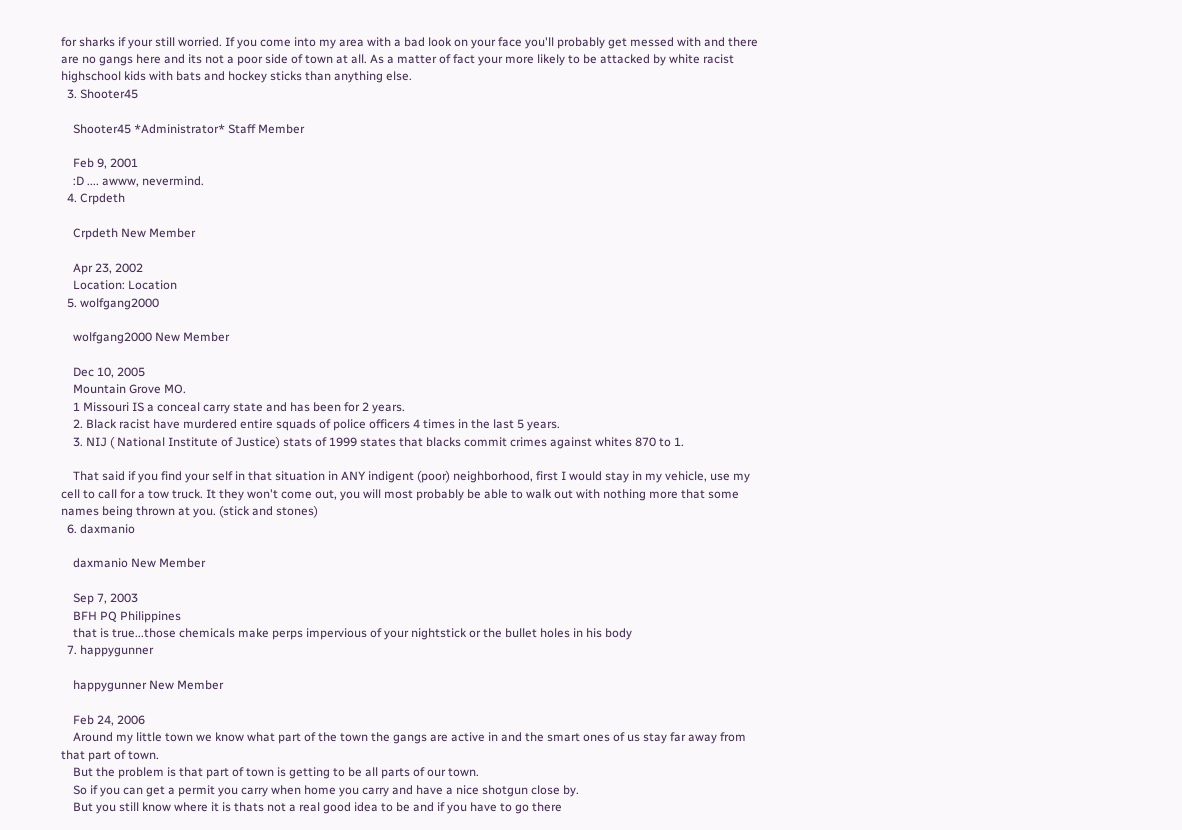for sharks if your still worried. If you come into my area with a bad look on your face you'll probably get messed with and there are no gangs here and its not a poor side of town at all. As a matter of fact your more likely to be attacked by white racist highschool kids with bats and hockey sticks than anything else.
  3. Shooter45

    Shooter45 *Administrator* Staff Member

    Feb 9, 2001
    :D .... awww, nevermind.
  4. Crpdeth

    Crpdeth New Member

    Apr 23, 2002
    Location: Location
  5. wolfgang2000

    wolfgang2000 New Member

    Dec 10, 2005
    Mountain Grove MO.
    1 Missouri IS a conceal carry state and has been for 2 years.
    2. Black racist have murdered entire squads of police officers 4 times in the last 5 years.
    3. NIJ ( National Institute of Justice) stats of 1999 states that blacks commit crimes against whites 870 to 1.

    That said if you find your self in that situation in ANY indigent (poor) neighborhood, first I would stay in my vehicle, use my cell to call for a tow truck. It they won't come out, you will most probably be able to walk out with nothing more that some names being thrown at you. (stick and stones)
  6. daxmanio

    daxmanio New Member

    Sep 7, 2003
    BFH PQ Philippines
    that is true...those chemicals make perps impervious of your nightstick or the bullet holes in his body
  7. happygunner

    happygunner New Member

    Feb 24, 2006
    Around my little town we know what part of the town the gangs are active in and the smart ones of us stay far away from that part of town.
    But the problem is that part of town is getting to be all parts of our town.
    So if you can get a permit you carry when home you carry and have a nice shotgun close by.
    But you still know where it is thats not a real good idea to be and if you have to go there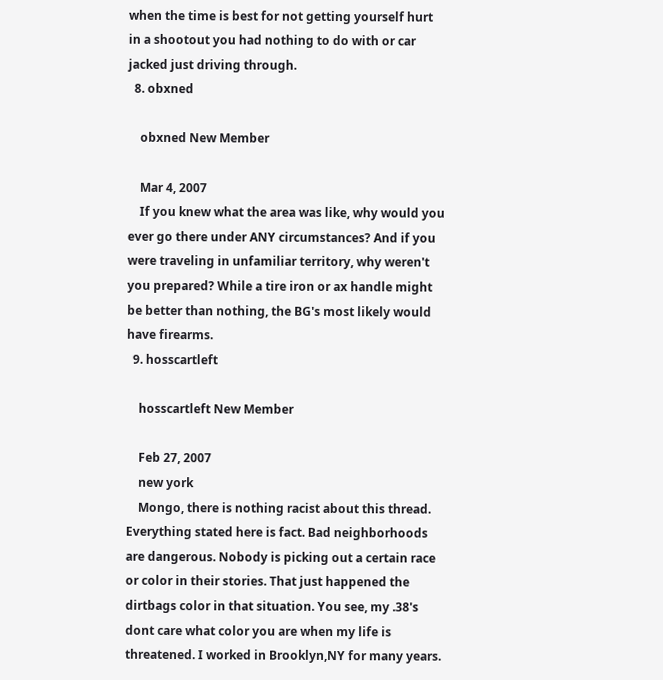when the time is best for not getting yourself hurt in a shootout you had nothing to do with or car jacked just driving through.
  8. obxned

    obxned New Member

    Mar 4, 2007
    If you knew what the area was like, why would you ever go there under ANY circumstances? And if you were traveling in unfamiliar territory, why weren't you prepared? While a tire iron or ax handle might be better than nothing, the BG's most likely would have firearms.
  9. hosscartleft

    hosscartleft New Member

    Feb 27, 2007
    new york
    Mongo, there is nothing racist about this thread. Everything stated here is fact. Bad neighborhoods are dangerous. Nobody is picking out a certain race or color in their stories. That just happened the dirtbags color in that situation. You see, my .38's dont care what color you are when my life is threatened. I worked in Brooklyn,NY for many years.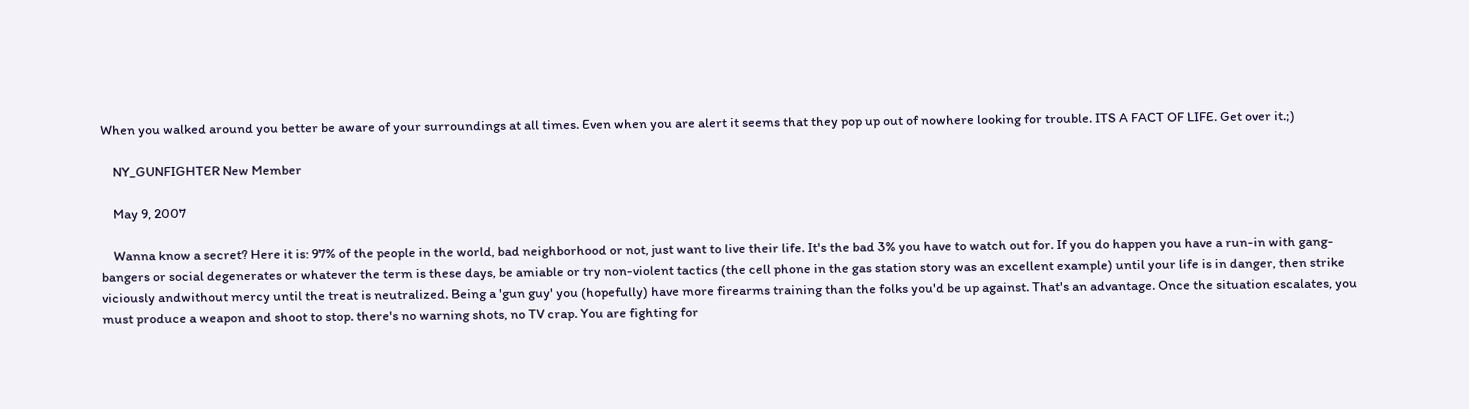When you walked around you better be aware of your surroundings at all times. Even when you are alert it seems that they pop up out of nowhere looking for trouble. ITS A FACT OF LIFE. Get over it.;)

    NY_GUNFIGHTER New Member

    May 9, 2007

    Wanna know a secret? Here it is: 97% of the people in the world, bad neighborhood or not, just want to live their life. It's the bad 3% you have to watch out for. If you do happen you have a run-in with gang-bangers or social degenerates or whatever the term is these days, be amiable or try non-violent tactics (the cell phone in the gas station story was an excellent example) until your life is in danger, then strike viciously andwithout mercy until the treat is neutralized. Being a 'gun guy' you (hopefully) have more firearms training than the folks you'd be up against. That's an advantage. Once the situation escalates, you must produce a weapon and shoot to stop. there's no warning shots, no TV crap. You are fighting for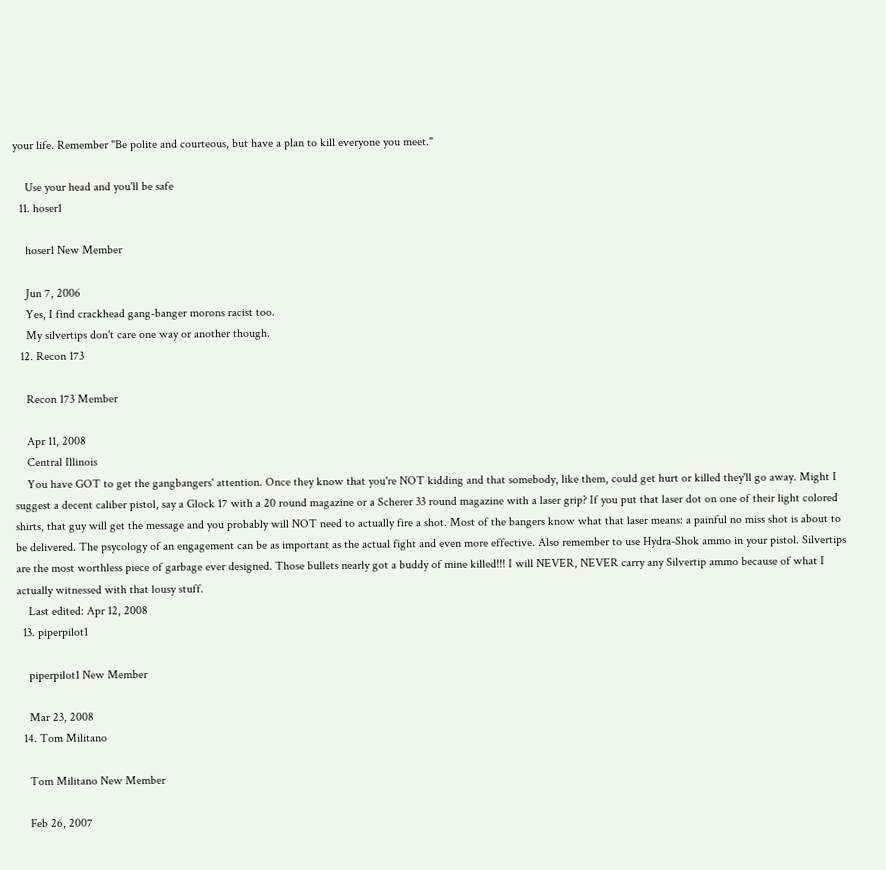your life. Remember "Be polite and courteous, but have a plan to kill everyone you meet."

    Use your head and you'll be safe
  11. hoser1

    hoser1 New Member

    Jun 7, 2006
    Yes, I find crackhead gang-banger morons racist too.
    My silvertips don't care one way or another though.
  12. Recon 173

    Recon 173 Member

    Apr 11, 2008
    Central Illinois
    You have GOT to get the gangbangers' attention. Once they know that you're NOT kidding and that somebody, like them, could get hurt or killed they'll go away. Might I suggest a decent caliber pistol, say a Glock 17 with a 20 round magazine or a Scherer 33 round magazine with a laser grip? If you put that laser dot on one of their light colored shirts, that guy will get the message and you probably will NOT need to actually fire a shot. Most of the bangers know what that laser means: a painful no miss shot is about to be delivered. The psycology of an engagement can be as important as the actual fight and even more effective. Also remember to use Hydra-Shok ammo in your pistol. Silvertips are the most worthless piece of garbage ever designed. Those bullets nearly got a buddy of mine killed!!! I will NEVER, NEVER carry any Silvertip ammo because of what I actually witnessed with that lousy stuff.
    Last edited: Apr 12, 2008
  13. piperpilot1

    piperpilot1 New Member

    Mar 23, 2008
  14. Tom Militano

    Tom Militano New Member

    Feb 26, 2007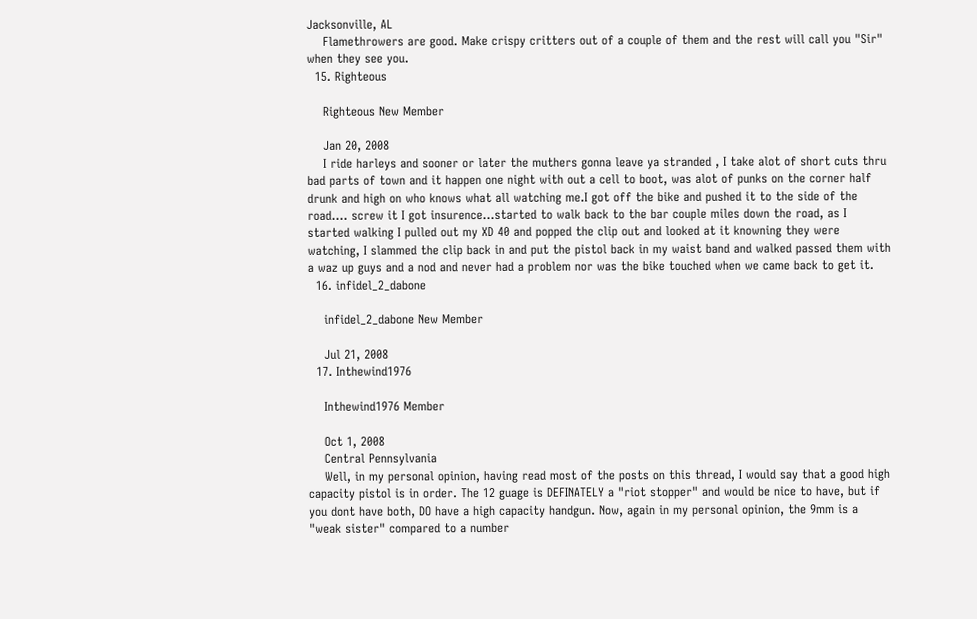Jacksonville, AL
    Flamethrowers are good. Make crispy critters out of a couple of them and the rest will call you "Sir" when they see you.
  15. Righteous

    Righteous New Member

    Jan 20, 2008
    I ride harleys and sooner or later the muthers gonna leave ya stranded , I take alot of short cuts thru bad parts of town and it happen one night with out a cell to boot, was alot of punks on the corner half drunk and high on who knows what all watching me.I got off the bike and pushed it to the side of the road.... screw it I got insurence...started to walk back to the bar couple miles down the road, as I started walking I pulled out my XD 40 and popped the clip out and looked at it knowning they were watching, I slammed the clip back in and put the pistol back in my waist band and walked passed them with a waz up guys and a nod and never had a problem nor was the bike touched when we came back to get it.
  16. infidel_2_dabone

    infidel_2_dabone New Member

    Jul 21, 2008
  17. Inthewind1976

    Inthewind1976 Member

    Oct 1, 2008
    Central Pennsylvania
    Well, in my personal opinion, having read most of the posts on this thread, I would say that a good high capacity pistol is in order. The 12 guage is DEFINATELY a "riot stopper" and would be nice to have, but if you dont have both, DO have a high capacity handgun. Now, again in my personal opinion, the 9mm is a "weak sister" compared to a number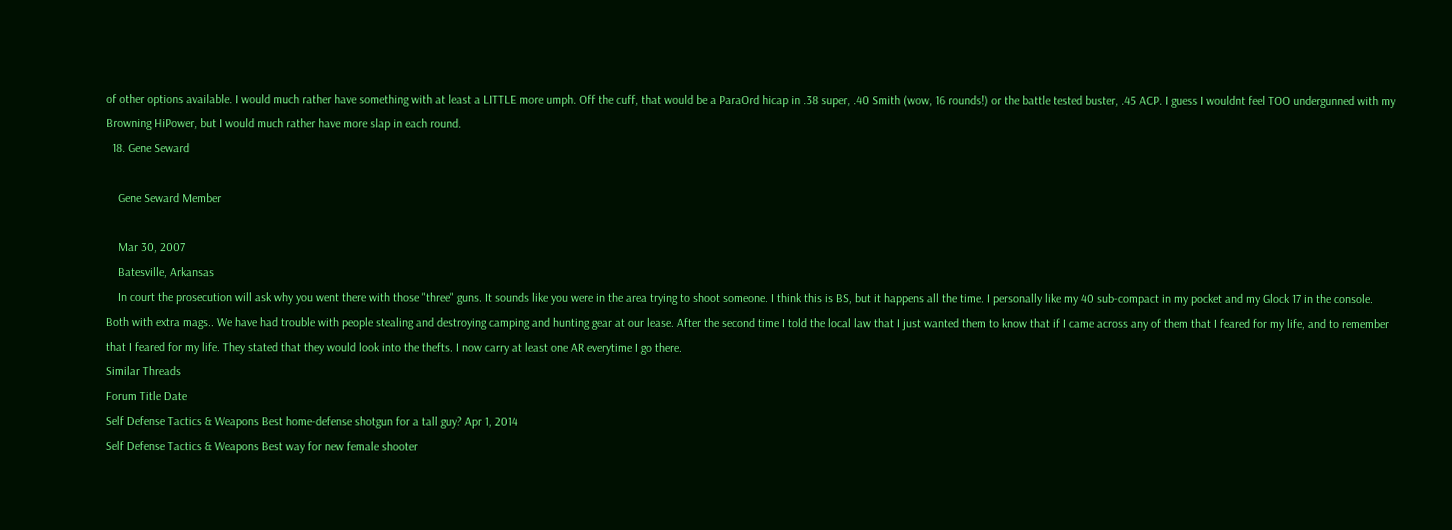of other options available. I would much rather have something with at least a LITTLE more umph. Off the cuff, that would be a ParaOrd hicap in .38 super, .40 Smith (wow, 16 rounds!) or the battle tested buster, .45 ACP. I guess I wouldnt feel TOO undergunned with my Browning HiPower, but I would much rather have more slap in each round.
  18. Gene Seward

    Gene Seward Member

    Mar 30, 2007
    Batesville, Arkansas
    In court the prosecution will ask why you went there with those "three" guns. It sounds like you were in the area trying to shoot someone. I think this is BS, but it happens all the time. I personally like my 40 sub-compact in my pocket and my Glock 17 in the console. Both with extra mags.. We have had trouble with people stealing and destroying camping and hunting gear at our lease. After the second time I told the local law that I just wanted them to know that if I came across any of them that I feared for my life, and to remember that I feared for my life. They stated that they would look into the thefts. I now carry at least one AR everytime I go there.
Similar Threads
Forum Title Date
Self Defense Tactics & Weapons Best home-defense shotgun for a tall guy? Apr 1, 2014
Self Defense Tactics & Weapons Best way for new female shooter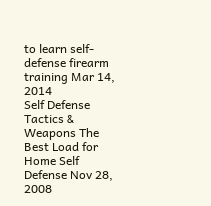to learn self-defense firearm training Mar 14, 2014
Self Defense Tactics & Weapons The Best Load for Home Self Defense Nov 28, 2008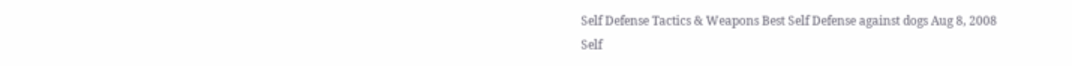Self Defense Tactics & Weapons Best Self Defense against dogs Aug 8, 2008
Self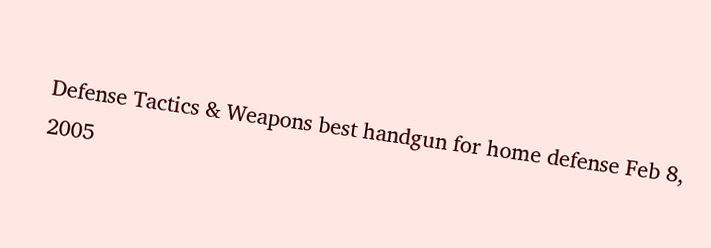Defense Tactics & Weapons best handgun for home defense Feb 8, 2005